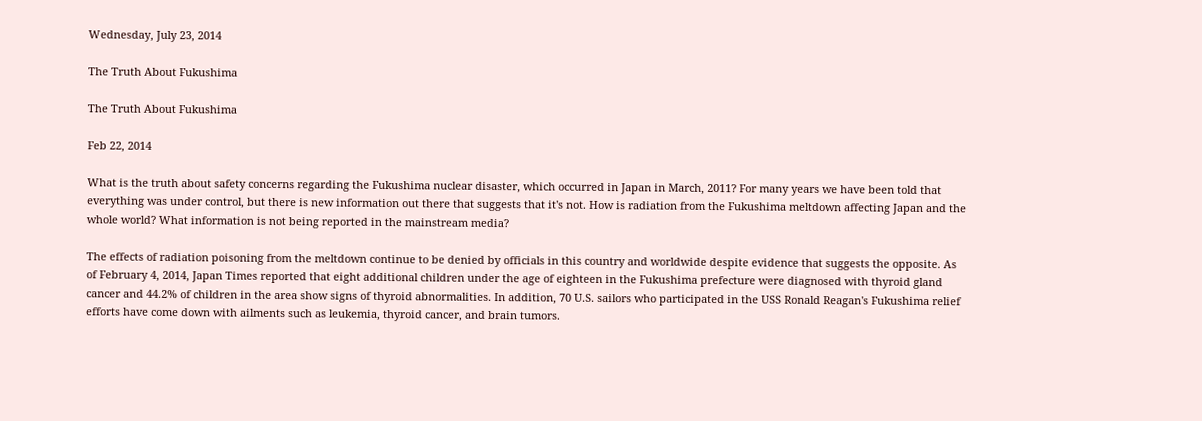Wednesday, July 23, 2014

The Truth About Fukushima

The Truth About Fukushima

Feb 22, 2014

What is the truth about safety concerns regarding the Fukushima nuclear disaster, which occurred in Japan in March, 2011? For many years we have been told that everything was under control, but there is new information out there that suggests that it's not. How is radiation from the Fukushima meltdown affecting Japan and the whole world? What information is not being reported in the mainstream media?

The effects of radiation poisoning from the meltdown continue to be denied by officials in this country and worldwide despite evidence that suggests the opposite. As of February 4, 2014, Japan Times reported that eight additional children under the age of eighteen in the Fukushima prefecture were diagnosed with thyroid gland cancer and 44.2% of children in the area show signs of thyroid abnormalities. In addition, 70 U.S. sailors who participated in the USS Ronald Reagan's Fukushima relief efforts have come down with ailments such as leukemia, thyroid cancer, and brain tumors.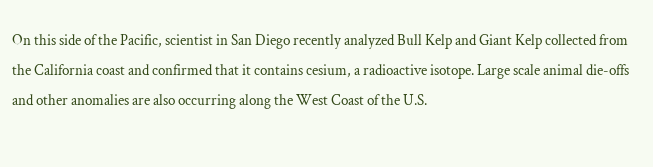On this side of the Pacific, scientist in San Diego recently analyzed Bull Kelp and Giant Kelp collected from the California coast and confirmed that it contains cesium, a radioactive isotope. Large scale animal die-offs and other anomalies are also occurring along the West Coast of the U.S.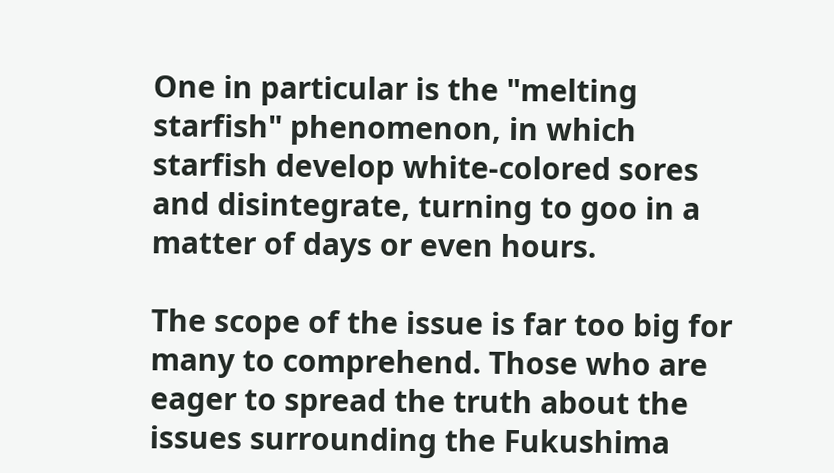One in particular is the "melting starfish" phenomenon, in which starfish develop white-colored sores and disintegrate, turning to goo in a matter of days or even hours.

The scope of the issue is far too big for many to comprehend. Those who are eager to spread the truth about the issues surrounding the Fukushima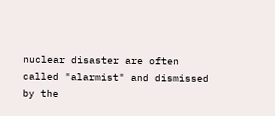nuclear disaster are often called "alarmist" and dismissed by the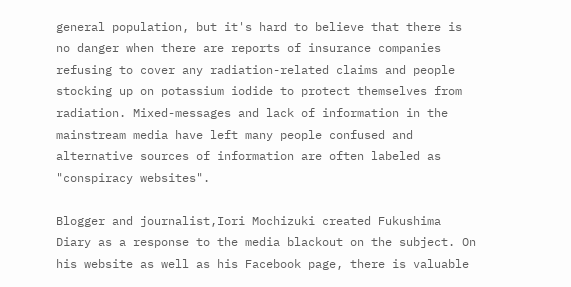general population, but it's hard to believe that there is no danger when there are reports of insurance companies refusing to cover any radiation-related claims and people stocking up on potassium iodide to protect themselves from radiation. Mixed-messages and lack of information in the mainstream media have left many people confused and alternative sources of information are often labeled as "conspiracy websites".

Blogger and journalist,Iori Mochizuki created Fukushima Diary as a response to the media blackout on the subject. On his website as well as his Facebook page, there is valuable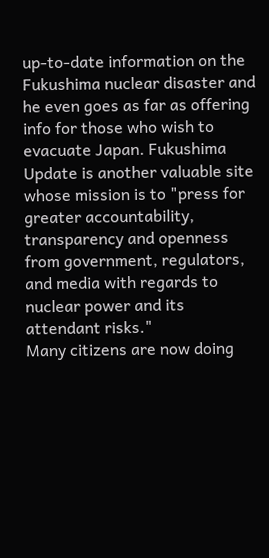up-to-date information on the Fukushima nuclear disaster and he even goes as far as offering info for those who wish to evacuate Japan. Fukushima Update is another valuable site whose mission is to "press for greater accountability, transparency and openness from government, regulators, and media with regards to nuclear power and its attendant risks."
Many citizens are now doing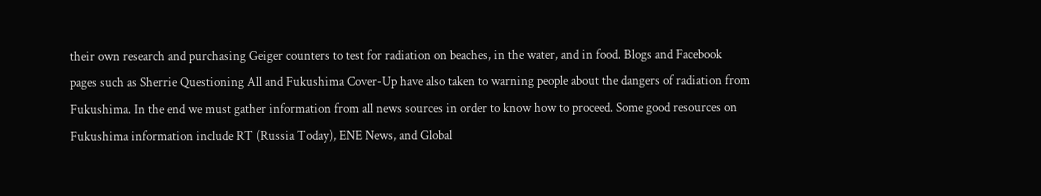their own research and purchasing Geiger counters to test for radiation on beaches, in the water, and in food. Blogs and Facebook pages such as Sherrie Questioning All and Fukushima Cover-Up have also taken to warning people about the dangers of radiation from Fukushima. In the end we must gather information from all news sources in order to know how to proceed. Some good resources on Fukushima information include RT (Russia Today), ENE News, and Global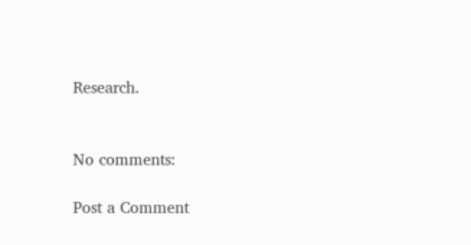Research.


No comments:

Post a Comment